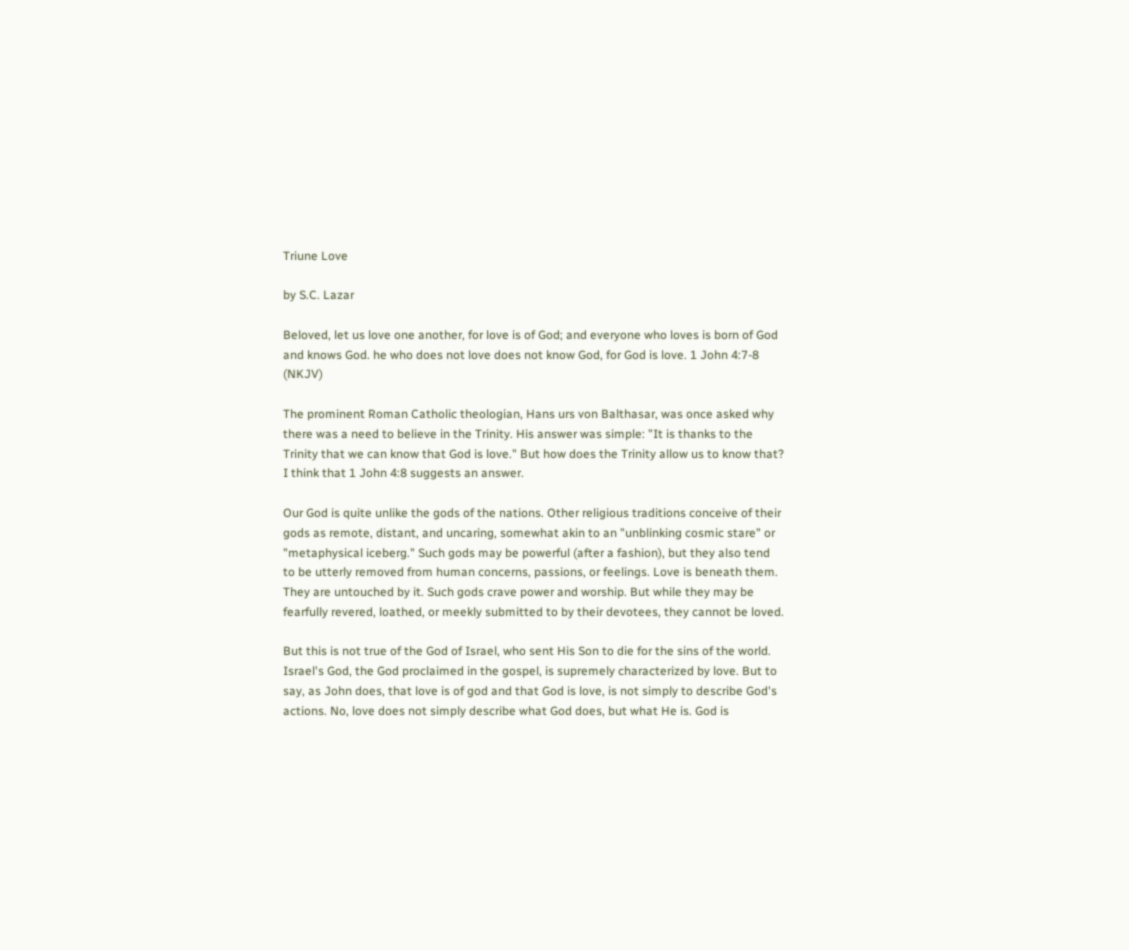Triune Love

by S.C. Lazar

Beloved, let us love one another, for love is of God; and everyone who loves is born of God and knows God. he who does not love does not know God, for God is love. 1 John 4:7-8 (NKJV)

The prominent Roman Catholic theologian, Hans urs von Balthasar, was once asked why there was a need to believe in the Trinity. His answer was simple: "It is thanks to the Trinity that we can know that God is love." But how does the Trinity allow us to know that? I think that 1 John 4:8 suggests an answer.

Our God is quite unlike the gods of the nations. Other religious traditions conceive of their gods as remote, distant, and uncaring, somewhat akin to an "unblinking cosmic stare" or "metaphysical iceberg." Such gods may be powerful (after a fashion), but they also tend to be utterly removed from human concerns, passions, or feelings. Love is beneath them. They are untouched by it. Such gods crave power and worship. But while they may be fearfully revered, loathed, or meekly submitted to by their devotees, they cannot be loved.

But this is not true of the God of Israel, who sent His Son to die for the sins of the world. Israel's God, the God proclaimed in the gospel, is supremely characterized by love. But to say, as John does, that love is of god and that God is love, is not simply to describe God's actions. No, love does not simply describe what God does, but what He is. God is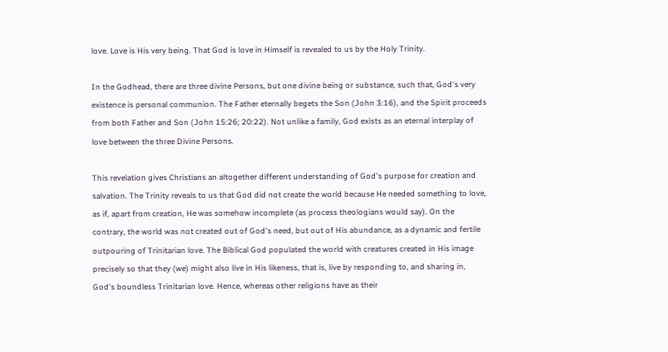love. Love is His very being. That God is love in Himself is revealed to us by the Holy Trinity.

In the Godhead, there are three divine Persons, but one divine being or substance, such that, God's very existence is personal communion. The Father eternally begets the Son (John 3:16), and the Spirit proceeds from both Father and Son (John 15:26; 20:22). Not unlike a family, God exists as an eternal interplay of love between the three Divine Persons.

This revelation gives Christians an altogether different understanding of God's purpose for creation and salvation. The Trinity reveals to us that God did not create the world because He needed something to love, as if, apart from creation, He was somehow incomplete (as process theologians would say). On the contrary, the world was not created out of God's need, but out of His abundance, as a dynamic and fertile outpouring of Trinitarian love. The Biblical God populated the world with creatures created in His image precisely so that they (we) might also live in His likeness, that is, live by responding to, and sharing in, God's boundless Trinitarian love. Hence, whereas other religions have as their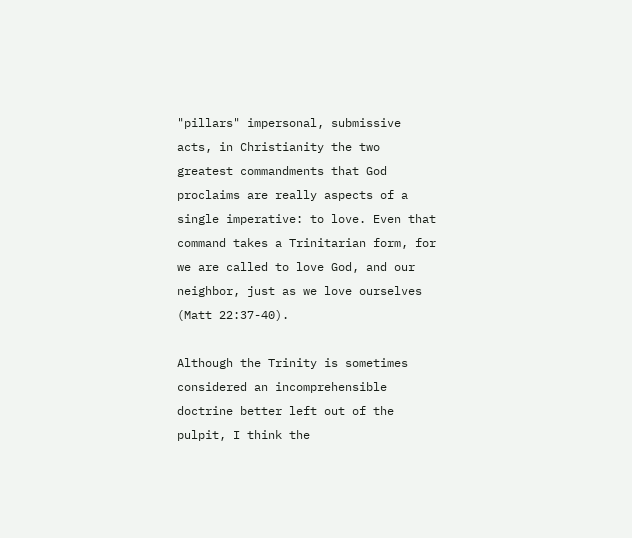"pillars" impersonal, submissive acts, in Christianity the two greatest commandments that God proclaims are really aspects of a single imperative: to love. Even that command takes a Trinitarian form, for we are called to love God, and our neighbor, just as we love ourselves (Matt 22:37-40).

Although the Trinity is sometimes considered an incomprehensible doctrine better left out of the pulpit, I think the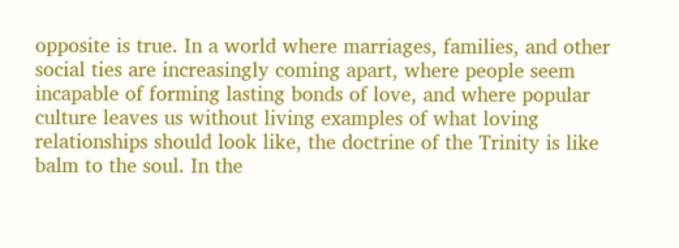opposite is true. In a world where marriages, families, and other social ties are increasingly coming apart, where people seem incapable of forming lasting bonds of love, and where popular culture leaves us without living examples of what loving relationships should look like, the doctrine of the Trinity is like balm to the soul. In the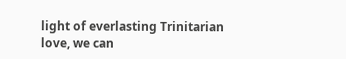light of everlasting Trinitarian love, we can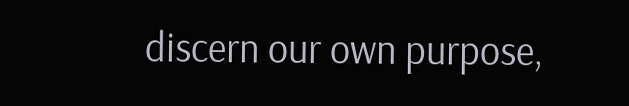discern our own purpose,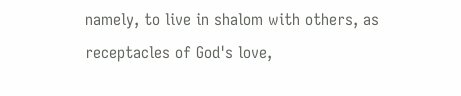namely, to live in shalom with others, as receptacles of God's love,